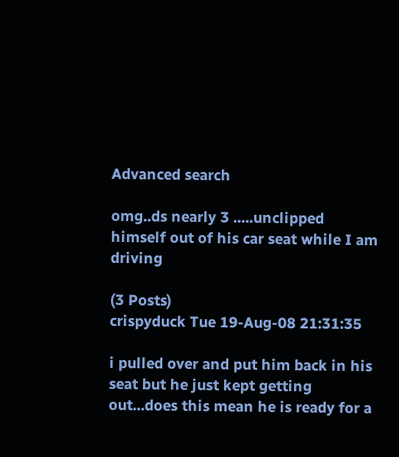Advanced search

omg..ds nearly 3 .....unclipped himself out of his car seat while I am driving

(3 Posts)
crispyduck Tue 19-Aug-08 21:31:35

i pulled over and put him back in his seat but he just kept getting out...does this mean he is ready for a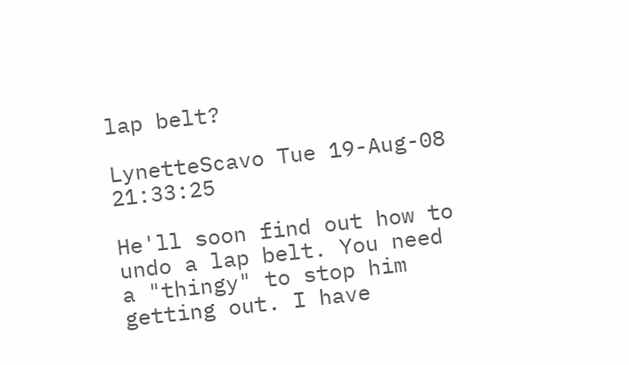lap belt?

LynetteScavo Tue 19-Aug-08 21:33:25

He'll soon find out how to undo a lap belt. You need a "thingy" to stop him getting out. I have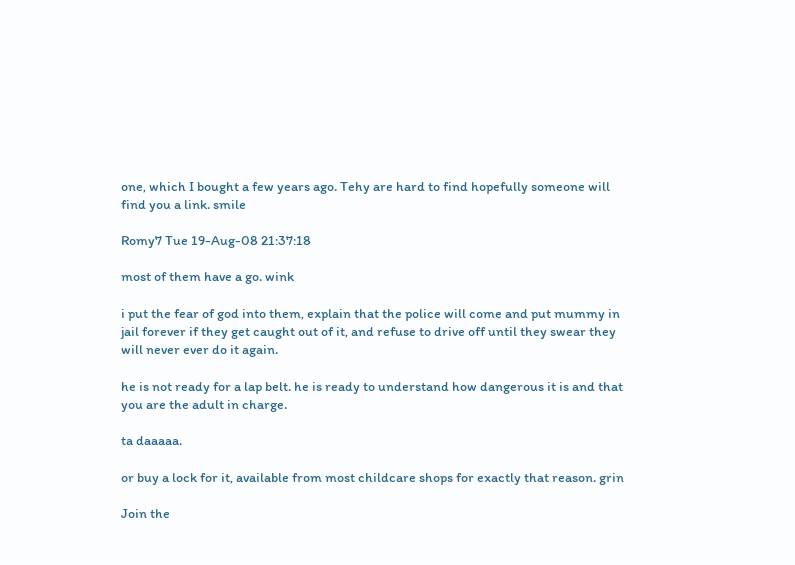one, which I bought a few years ago. Tehy are hard to find hopefully someone will find you a link. smile

Romy7 Tue 19-Aug-08 21:37:18

most of them have a go. wink

i put the fear of god into them, explain that the police will come and put mummy in jail forever if they get caught out of it, and refuse to drive off until they swear they will never ever do it again.

he is not ready for a lap belt. he is ready to understand how dangerous it is and that you are the adult in charge.

ta daaaaa.

or buy a lock for it, available from most childcare shops for exactly that reason. grin

Join the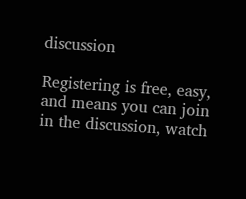discussion

Registering is free, easy, and means you can join in the discussion, watch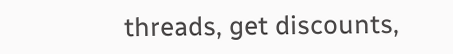threads, get discounts,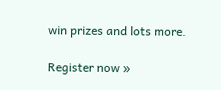win prizes and lots more.

Register now »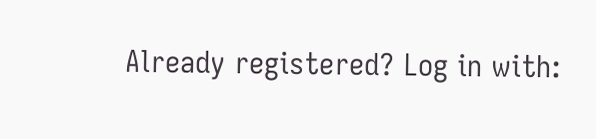Already registered? Log in with: